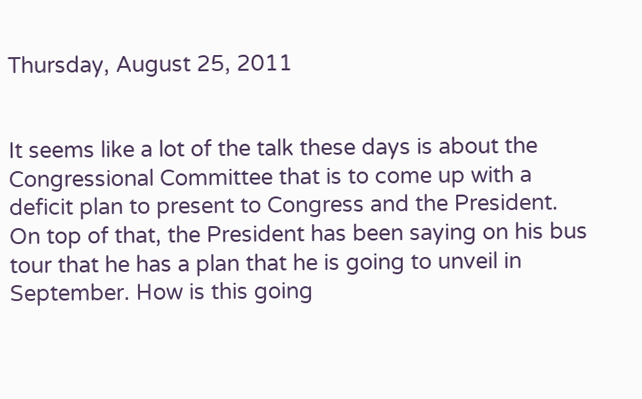Thursday, August 25, 2011


It seems like a lot of the talk these days is about the Congressional Committee that is to come up with a deficit plan to present to Congress and the President. On top of that, the President has been saying on his bus tour that he has a plan that he is going to unveil in September. How is this going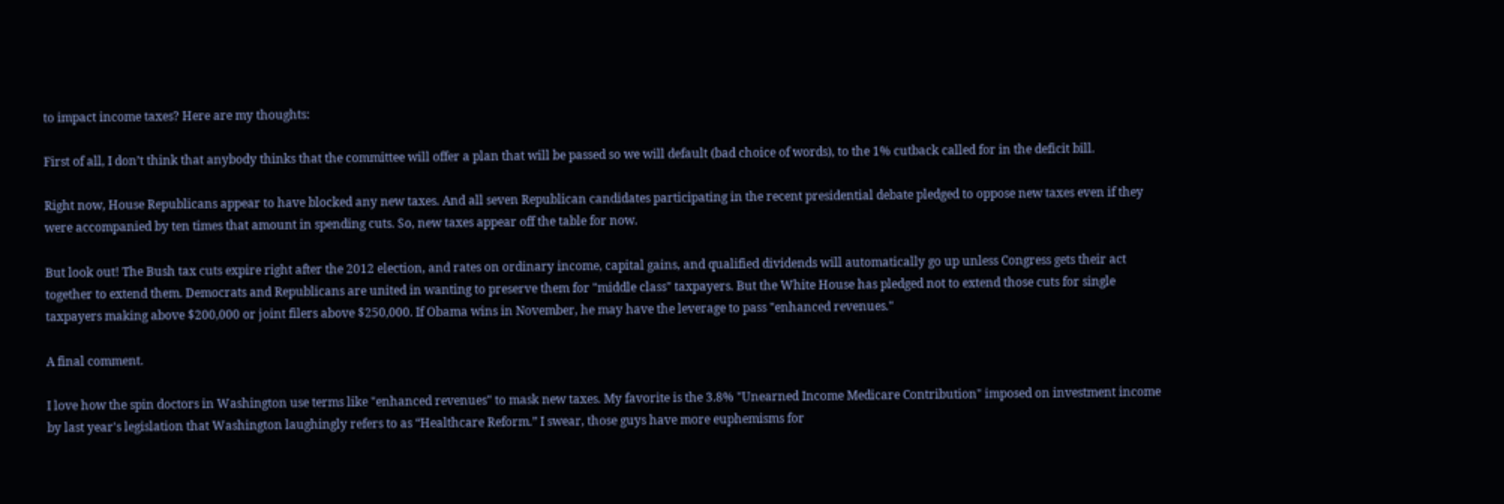to impact income taxes? Here are my thoughts:

First of all, I don’t think that anybody thinks that the committee will offer a plan that will be passed so we will default (bad choice of words), to the 1% cutback called for in the deficit bill.

Right now, House Republicans appear to have blocked any new taxes. And all seven Republican candidates participating in the recent presidential debate pledged to oppose new taxes even if they were accompanied by ten times that amount in spending cuts. So, new taxes appear off the table for now.

But look out! The Bush tax cuts expire right after the 2012 election, and rates on ordinary income, capital gains, and qualified dividends will automatically go up unless Congress gets their act together to extend them. Democrats and Republicans are united in wanting to preserve them for "middle class" taxpayers. But the White House has pledged not to extend those cuts for single taxpayers making above $200,000 or joint filers above $250,000. If Obama wins in November, he may have the leverage to pass "enhanced revenues."

A final comment.

I love how the spin doctors in Washington use terms like "enhanced revenues" to mask new taxes. My favorite is the 3.8% "Unearned Income Medicare Contribution" imposed on investment income by last year's legislation that Washington laughingly refers to as “Healthcare Reform.” I swear, those guys have more euphemisms for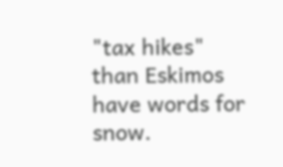"tax hikes" than Eskimos have words for snow.